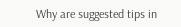Why are suggested tips in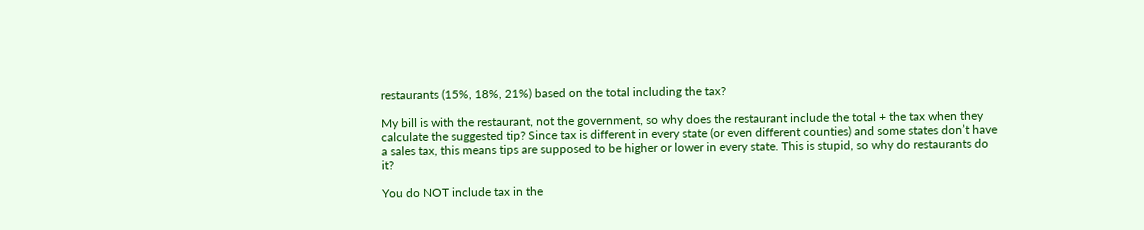restaurants (15%, 18%, 21%) based on the total including the tax?

My bill is with the restaurant, not the government, so why does the restaurant include the total + the tax when they calculate the suggested tip? Since tax is different in every state (or even different counties) and some states don’t have a sales tax, this means tips are supposed to be higher or lower in every state. This is stupid, so why do restaurants do it?

You do NOT include tax in the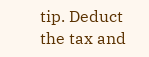tip. Deduct the tax and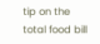tip on the total food bill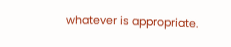whatever is appropriate.